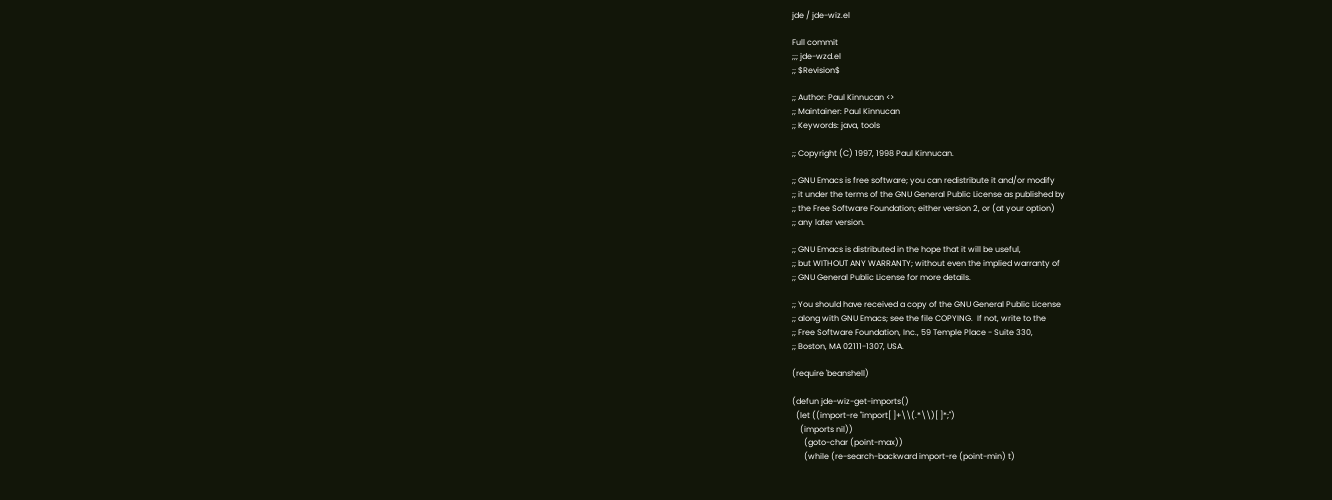jde / jde-wiz.el

Full commit
;;; jde-wzd.el
;; $Revision$

;; Author: Paul Kinnucan <>
;; Maintainer: Paul Kinnucan
;; Keywords: java, tools

;; Copyright (C) 1997, 1998 Paul Kinnucan.

;; GNU Emacs is free software; you can redistribute it and/or modify
;; it under the terms of the GNU General Public License as published by
;; the Free Software Foundation; either version 2, or (at your option)
;; any later version.

;; GNU Emacs is distributed in the hope that it will be useful,
;; but WITHOUT ANY WARRANTY; without even the implied warranty of
;; GNU General Public License for more details.

;; You should have received a copy of the GNU General Public License
;; along with GNU Emacs; see the file COPYING.  If not, write to the
;; Free Software Foundation, Inc., 59 Temple Place - Suite 330,
;; Boston, MA 02111-1307, USA.

(require 'beanshell)

(defun jde-wiz-get-imports()
  (let ((import-re "import[ ]+\\(.*\\)[ ]*;")
    (imports nil))
      (goto-char (point-max))
      (while (re-search-backward import-re (point-min) t)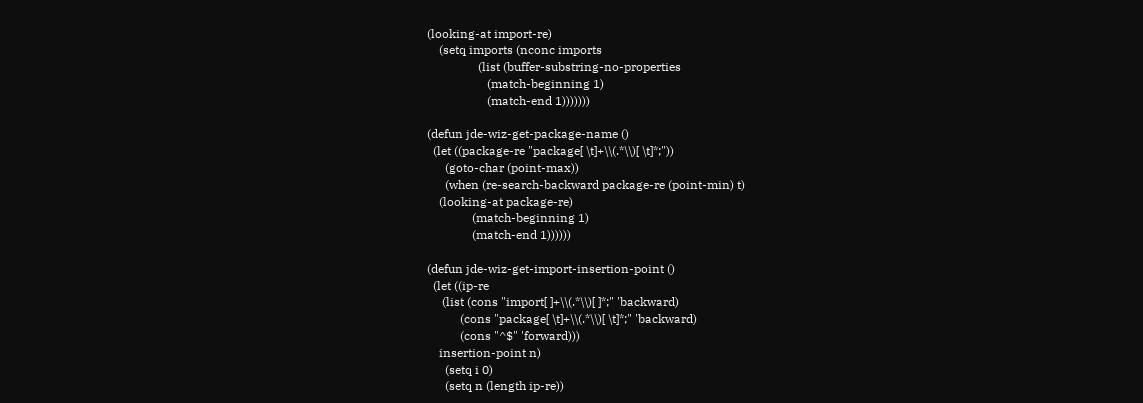(looking-at import-re)
    (setq imports (nconc imports
                 (list (buffer-substring-no-properties
                    (match-beginning 1)
                    (match-end 1)))))))

(defun jde-wiz-get-package-name ()
  (let ((package-re "package[ \t]+\\(.*\\)[ \t]*;"))
      (goto-char (point-max))
      (when (re-search-backward package-re (point-min) t)
    (looking-at package-re)
               (match-beginning 1)
               (match-end 1))))))

(defun jde-wiz-get-import-insertion-point ()
  (let ((ip-re
     (list (cons "import[ ]+\\(.*\\)[ ]*;" 'backward)
           (cons "package[ \t]+\\(.*\\)[ \t]*;" 'backward)
           (cons "^$" 'forward)))
    insertion-point n)
      (setq i 0)
      (setq n (length ip-re))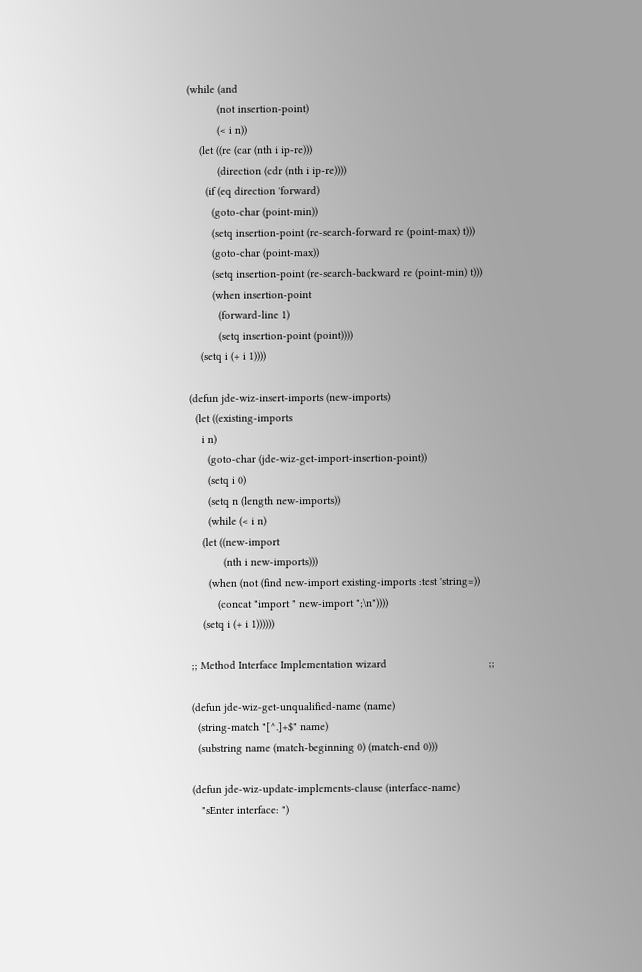(while (and
          (not insertion-point)
          (< i n))
    (let ((re (car (nth i ip-re)))
          (direction (cdr (nth i ip-re))))
      (if (eq direction 'forward)
        (goto-char (point-min))
        (setq insertion-point (re-search-forward re (point-max) t)))
        (goto-char (point-max))
        (setq insertion-point (re-search-backward re (point-min) t)))
        (when insertion-point
          (forward-line 1)
          (setq insertion-point (point))))
    (setq i (+ i 1))))

(defun jde-wiz-insert-imports (new-imports)
  (let ((existing-imports
    i n)
      (goto-char (jde-wiz-get-import-insertion-point))
      (setq i 0)
      (setq n (length new-imports))
      (while (< i n)
    (let ((new-import
           (nth i new-imports)))
      (when (not (find new-import existing-imports :test 'string=))
         (concat "import " new-import ";\n"))))
    (setq i (+ i 1))))))

;; Method Interface Implementation wizard                                  ;;

(defun jde-wiz-get-unqualified-name (name)
  (string-match "[^.]+$" name)
  (substring name (match-beginning 0) (match-end 0)))

(defun jde-wiz-update-implements-clause (interface-name)
   "sEnter interface: ")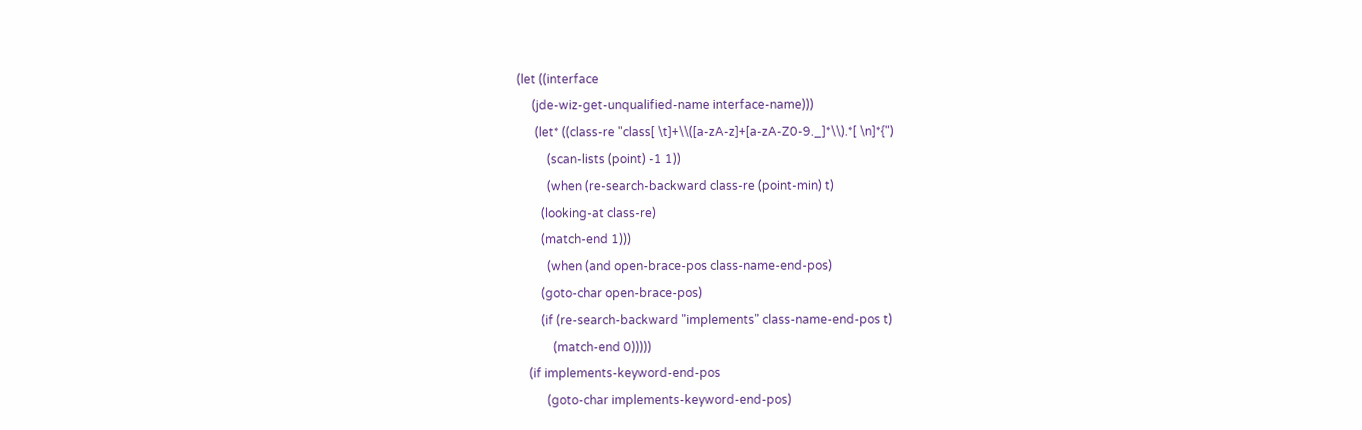(let ((interface
     (jde-wiz-get-unqualified-name interface-name)))
      (let* ((class-re "class[ \t]+\\([a-zA-z]+[a-zA-Z0-9._]*\\).*[ \n]*{")
          (scan-lists (point) -1 1))
          (when (re-search-backward class-re (point-min) t)
        (looking-at class-re)
        (match-end 1)))
          (when (and open-brace-pos class-name-end-pos)
        (goto-char open-brace-pos)
        (if (re-search-backward "implements" class-name-end-pos t)
            (match-end 0)))))
    (if implements-keyword-end-pos
          (goto-char implements-keyword-end-pos)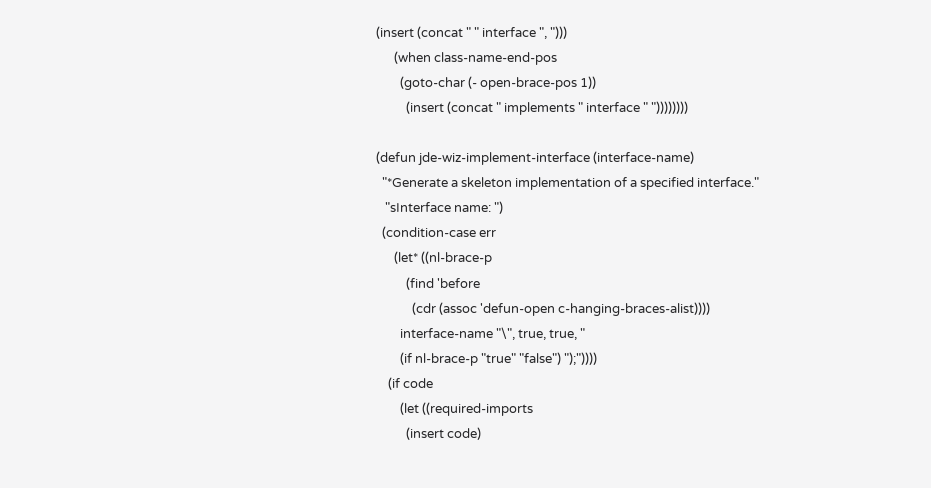(insert (concat " " interface ", ")))
      (when class-name-end-pos
        (goto-char (- open-brace-pos 1))
          (insert (concat " implements " interface " "))))))))

(defun jde-wiz-implement-interface (interface-name)
  "*Generate a skeleton implementation of a specified interface."
   "sInterface name: ")
  (condition-case err
      (let* ((nl-brace-p
          (find 'before
            (cdr (assoc 'defun-open c-hanging-braces-alist))))
        interface-name "\", true, true, "
        (if nl-brace-p "true" "false") ");"))))
    (if code
        (let ((required-imports
          (insert code)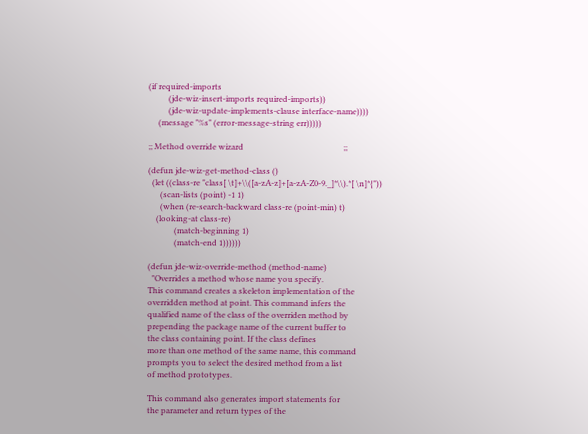(if required-imports
          (jde-wiz-insert-imports required-imports))
          (jde-wiz-update-implements-clause interface-name))))
     (message "%s" (error-message-string err)))))

;; Method override wizard                                                  ;;

(defun jde-wiz-get-method-class ()
  (let ((class-re "class[ \t]+\\([a-zA-z]+[a-zA-Z0-9._]*\\).*[ \n]*{"))
      (scan-lists (point) -1 1)
      (when (re-search-backward class-re (point-min) t)
    (looking-at class-re)
             (match-beginning 1)
             (match-end 1))))))

(defun jde-wiz-override-method (method-name)
  "Overrides a method whose name you specify.
This command creates a skeleton implementation of the
overridden method at point. This command infers the
qualified name of the class of the overriden method by
prepending the package name of the current buffer to
the class containing point. If the class defines
more than one method of the same name, this command
prompts you to select the desired method from a list
of method prototypes.

This command also generates import statements for
the parameter and return types of the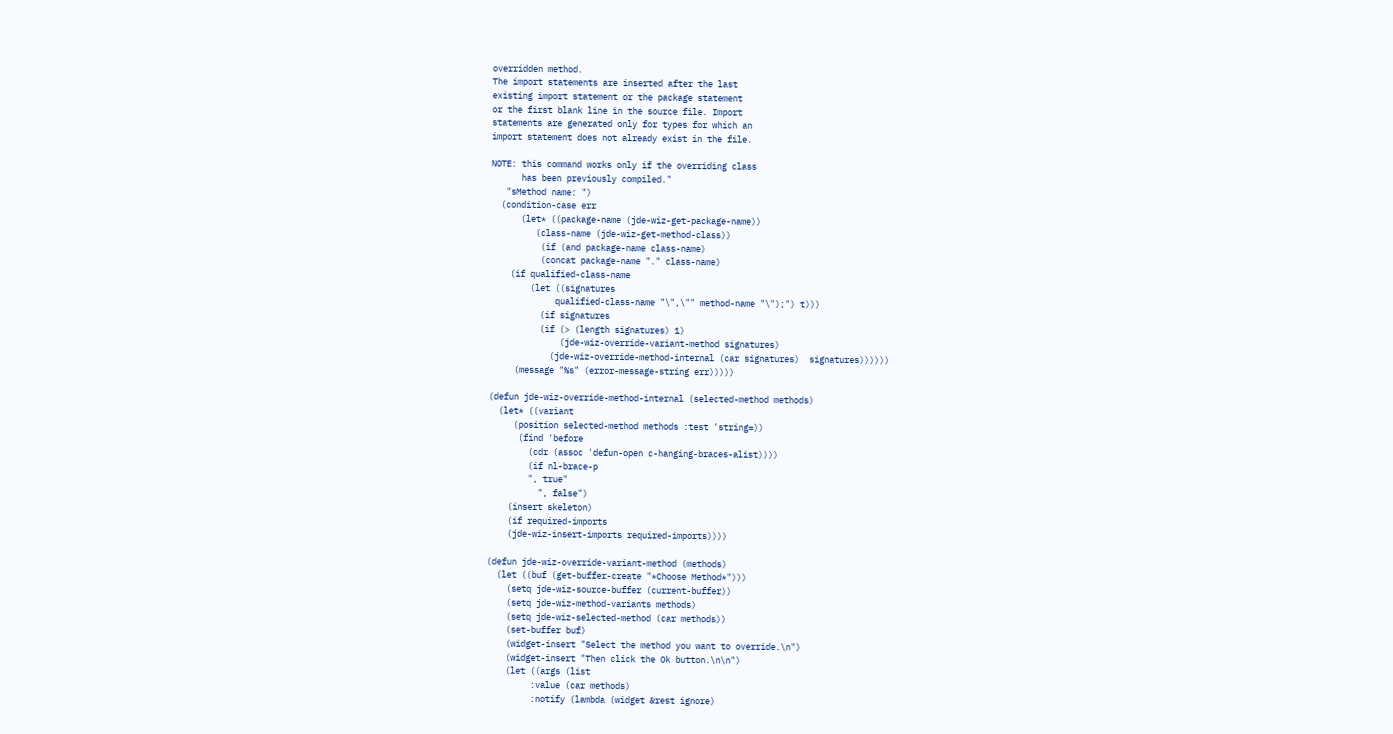overridden method.
The import statements are inserted after the last
existing import statement or the package statement
or the first blank line in the source file. Import
statements are generated only for types for which an
import statement does not already exist in the file.

NOTE: this command works only if the overriding class
      has been previously compiled."
   "sMethod name: ")
  (condition-case err
      (let* ((package-name (jde-wiz-get-package-name))
         (class-name (jde-wiz-get-method-class))
          (if (and package-name class-name)
          (concat package-name "." class-name)
    (if qualified-class-name
        (let ((signatures
             qualified-class-name "\",\"" method-name "\");") t)))
          (if signatures
          (if (> (length signatures) 1)
              (jde-wiz-override-variant-method signatures)
            (jde-wiz-override-method-internal (car signatures)  signatures))))))
     (message "%s" (error-message-string err)))))

(defun jde-wiz-override-method-internal (selected-method methods)
  (let* ((variant
     (position selected-method methods :test 'string=))
      (find 'before
        (cdr (assoc 'defun-open c-hanging-braces-alist))))
        (if nl-brace-p
        ", true"
          ", false")
    (insert skeleton)
    (if required-imports
    (jde-wiz-insert-imports required-imports))))

(defun jde-wiz-override-variant-method (methods)
  (let ((buf (get-buffer-create "*Choose Method*")))
    (setq jde-wiz-source-buffer (current-buffer))
    (setq jde-wiz-method-variants methods)
    (setq jde-wiz-selected-method (car methods))
    (set-buffer buf)
    (widget-insert "Select the method you want to override.\n")
    (widget-insert "Then click the Ok button.\n\n")
    (let ((args (list
         :value (car methods)
         :notify (lambda (widget &rest ignore)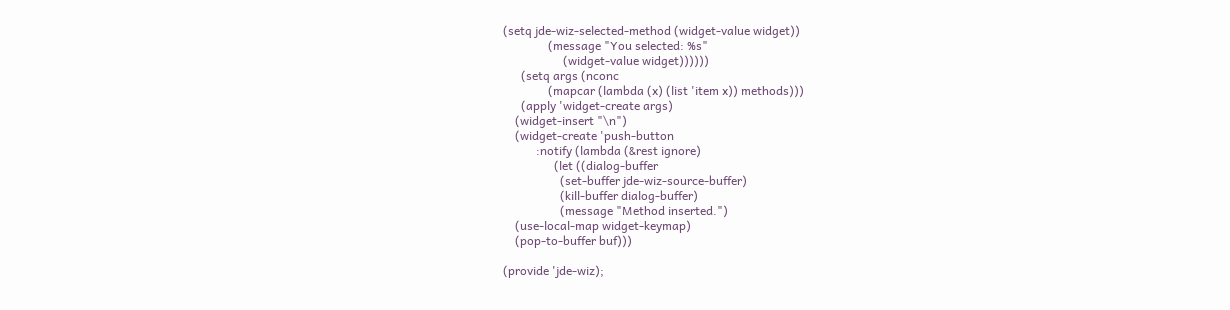(setq jde-wiz-selected-method (widget-value widget))
               (message "You selected: %s"
                    (widget-value widget))))))
      (setq args (nconc
               (mapcar (lambda (x) (list 'item x)) methods)))
      (apply 'widget-create args)
    (widget-insert "\n")
    (widget-create 'push-button
           :notify (lambda (&rest ignore)
                 (let ((dialog-buffer
                   (set-buffer jde-wiz-source-buffer)
                   (kill-buffer dialog-buffer)
                   (message "Method inserted.")
    (use-local-map widget-keymap)
    (pop-to-buffer buf)))

(provide 'jde-wiz);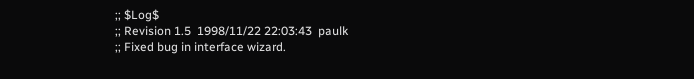;; $Log$
;; Revision 1.5  1998/11/22 22:03:43  paulk
;; Fixed bug in interface wizard.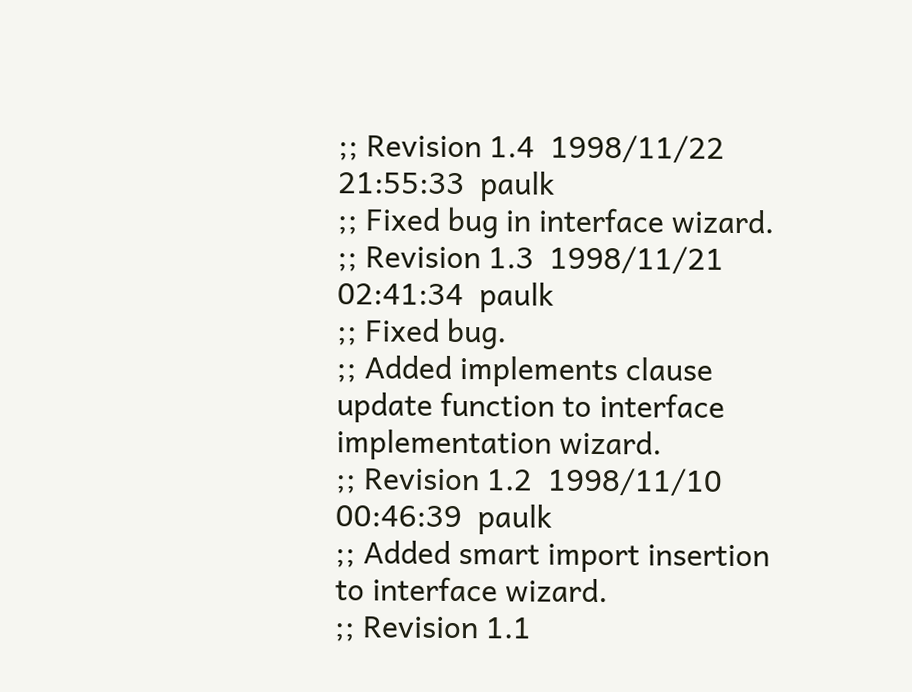;; Revision 1.4  1998/11/22 21:55:33  paulk
;; Fixed bug in interface wizard.
;; Revision 1.3  1998/11/21 02:41:34  paulk
;; Fixed bug.
;; Added implements clause update function to interface implementation wizard.
;; Revision 1.2  1998/11/10 00:46:39  paulk
;; Added smart import insertion to interface wizard.
;; Revision 1.1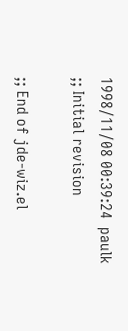1998/11/08 00:39:24  paulk
;; Initial revision

;; End of jde-wiz.el